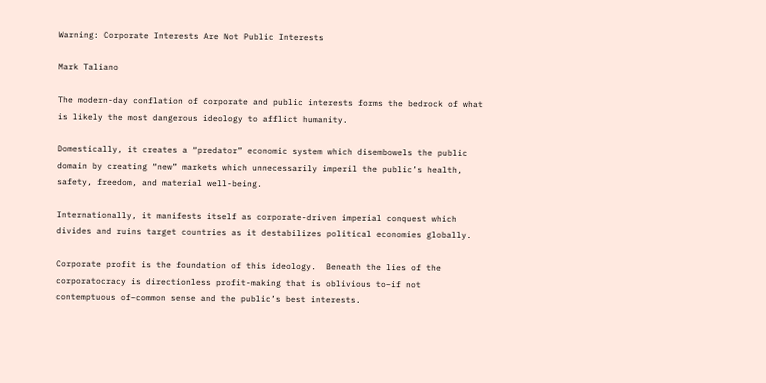Warning: Corporate Interests Are Not Public Interests

Mark Taliano

The modern-day conflation of corporate and public interests forms the bedrock of what is likely the most dangerous ideology to afflict humanity.

Domestically, it creates a “predator” economic system which disembowels the public domain by creating “new” markets which unnecessarily imperil the public’s health, safety, freedom, and material well-being.

Internationally, it manifests itself as corporate-driven imperial conquest which divides and ruins target countries as it destabilizes political economies globally.

Corporate profit is the foundation of this ideology.  Beneath the lies of the corporatocracy is directionless profit-making that is oblivious to–if not contemptuous of–common sense and the public’s best interests.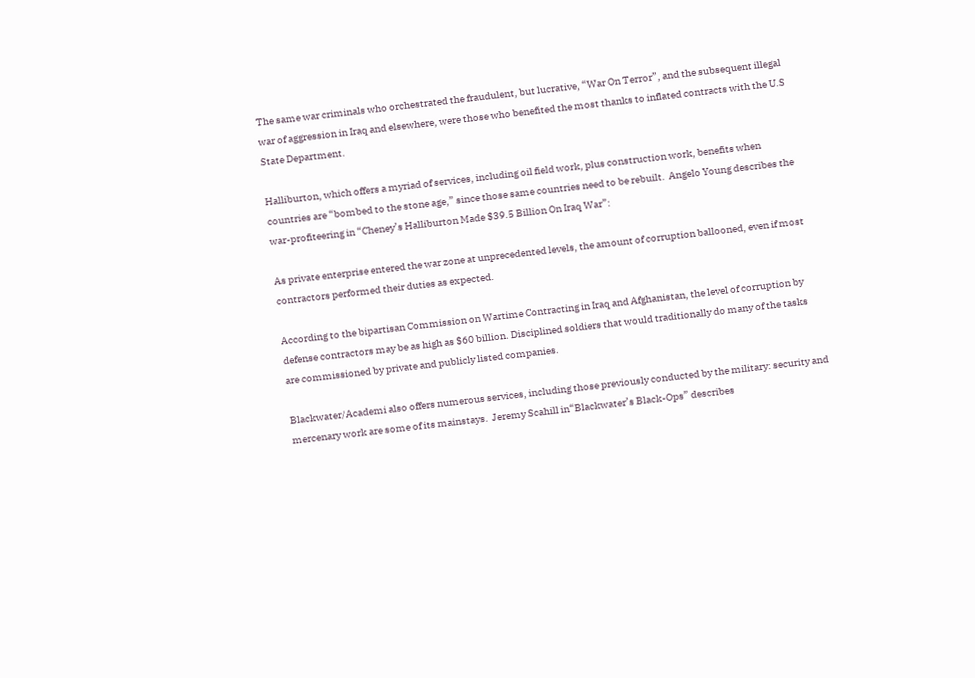The same war criminals who orchestrated the fraudulent, but lucrative, “War On Terror”, and the subsequent illegal war of aggression in Iraq and elsewhere, were those who benefited the most thanks to inflated contracts with the U.S State Department.

Halliburton, which offers a myriad of services, including oil field work, plus construction work, benefits when countries are “bombed to the stone age,” since those same countries need to be rebuilt.  Angelo Young describes the war-profiteering in “Cheney’s Halliburton Made $39.5 Billion On Iraq War”:

As private enterprise entered the war zone at unprecedented levels, the amount of corruption ballooned, even if most contractors performed their duties as expected.

According to the bipartisan Commission on Wartime Contracting in Iraq and Afghanistan, the level of corruption by defense contractors may be as high as $60 billion. Disciplined soldiers that would traditionally do many of the tasks are commissioned by private and publicly listed companies.

Blackwater/Academi also offers numerous services, including those previously conducted by the military: security and mercenary work are some of its mainstays.  Jeremy Scahill in“Blackwater’s Black-Ops” describes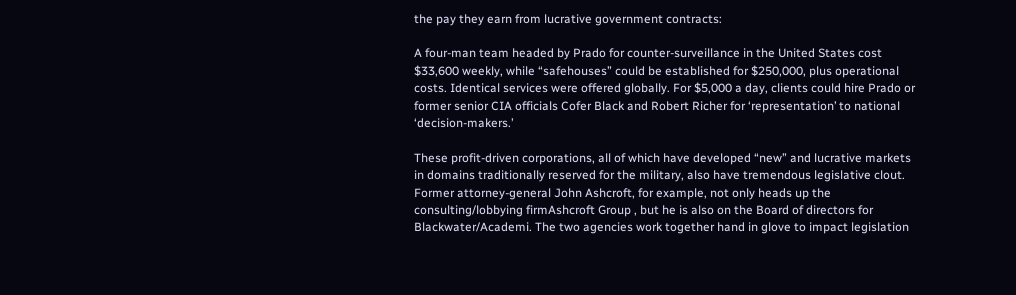the pay they earn from lucrative government contracts:

A four-man team headed by Prado for counter-surveillance in the United States cost $33,600 weekly, while “safehouses” could be established for $250,000, plus operational costs. Identical services were offered globally. For $5,000 a day, clients could hire Prado or former senior CIA officials Cofer Black and Robert Richer for ‘representation’ to national ‘decision-makers.’

These profit-driven corporations, all of which have developed “new” and lucrative markets in domains traditionally reserved for the military, also have tremendous legislative clout.  Former attorney-general John Ashcroft, for example, not only heads up the consulting/lobbying firmAshcroft Group , but he is also on the Board of directors for Blackwater/Academi. The two agencies work together hand in glove to impact legislation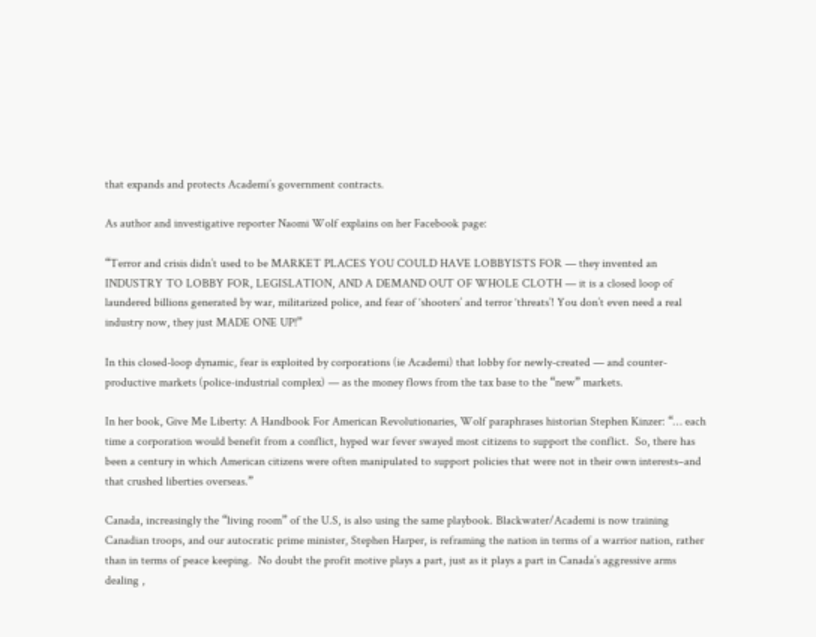that expands and protects Academi’s government contracts.

As author and investigative reporter Naomi Wolf explains on her Facebook page:

“Terror and crisis didn’t used to be MARKET PLACES YOU COULD HAVE LOBBYISTS FOR — they invented an INDUSTRY TO LOBBY FOR, LEGISLATION, AND A DEMAND OUT OF WHOLE CLOTH — it is a closed loop of laundered billions generated by war, militarized police, and fear of ‘shooters’ and terror ‘threats’! You don’t even need a real industry now, they just MADE ONE UP!”

In this closed-loop dynamic, fear is exploited by corporations (ie Academi) that lobby for newly-created — and counter-productive markets (police-industrial complex) — as the money flows from the tax base to the “new” markets.

In her book, Give Me Liberty: A Handbook For American Revolutionaries, Wolf paraphrases historian Stephen Kinzer: “… each time a corporation would benefit from a conflict, hyped war fever swayed most citizens to support the conflict.  So, there has been a century in which American citizens were often manipulated to support policies that were not in their own interests–and that crushed liberties overseas.”

Canada, increasingly the “living room” of the U.S, is also using the same playbook. Blackwater/Academi is now training Canadian troops, and our autocratic prime minister, Stephen Harper, is reframing the nation in terms of a warrior nation, rather than in terms of peace keeping.  No doubt the profit motive plays a part, just as it plays a part in Canada’s aggressive arms dealing ,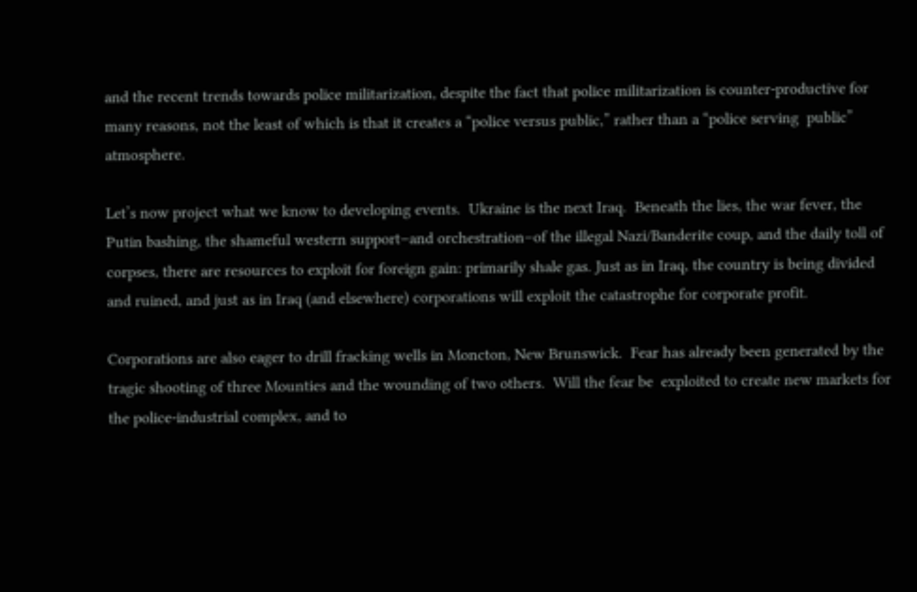and the recent trends towards police militarization, despite the fact that police militarization is counter-productive for many reasons, not the least of which is that it creates a “police versus public,” rather than a “police serving  public” atmosphere.

Let’s now project what we know to developing events.  Ukraine is the next Iraq.  Beneath the lies, the war fever, the Putin bashing, the shameful western support–and orchestration–of the illegal Nazi/Banderite coup, and the daily toll of corpses, there are resources to exploit for foreign gain: primarily shale gas. Just as in Iraq, the country is being divided and ruined, and just as in Iraq (and elsewhere) corporations will exploit the catastrophe for corporate profit.

Corporations are also eager to drill fracking wells in Moncton, New Brunswick.  Fear has already been generated by the tragic shooting of three Mounties and the wounding of two others.  Will the fear be  exploited to create new markets for the police-industrial complex, and to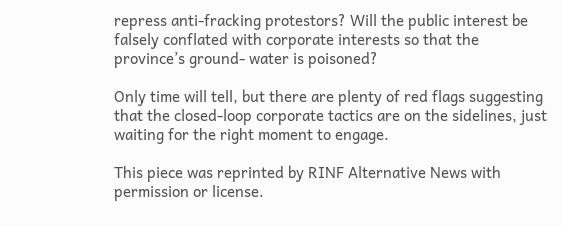repress anti-fracking protestors? Will the public interest be falsely conflated with corporate interests so that the province’s ground- water is poisoned?

Only time will tell, but there are plenty of red flags suggesting that the closed-loop corporate tactics are on the sidelines, just waiting for the right moment to engage.

This piece was reprinted by RINF Alternative News with permission or license.